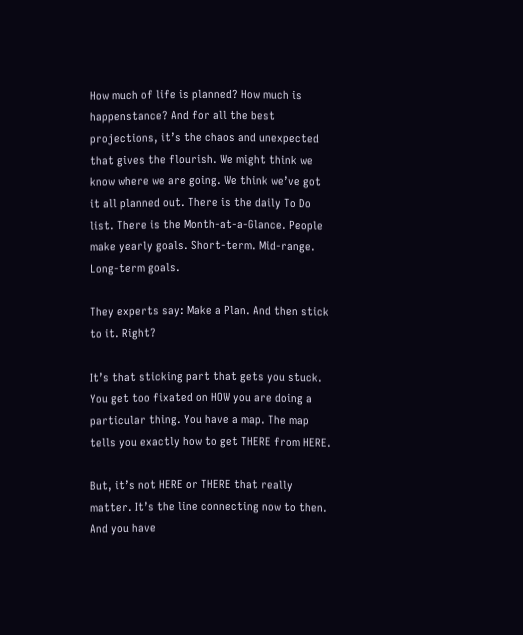How much of life is planned? How much is happenstance? And for all the best projections, it’s the chaos and unexpected that gives the flourish. We might think we know where we are going. We think we’ve got it all planned out. There is the daily To Do list. There is the Month-at-a-Glance. People make yearly goals. Short-term. Mid-range. Long-term goals.

They experts say: Make a Plan. And then stick to it. Right?

It’s that sticking part that gets you stuck. You get too fixated on HOW you are doing a particular thing. You have a map. The map tells you exactly how to get THERE from HERE.

But, it’s not HERE or THERE that really matter. It’s the line connecting now to then. And you have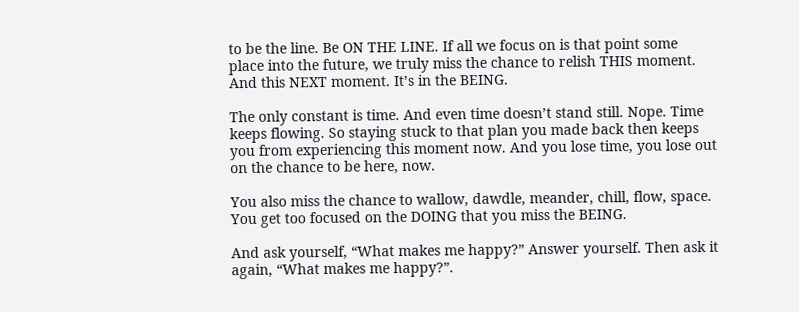to be the line. Be ON THE LINE. If all we focus on is that point some place into the future, we truly miss the chance to relish THIS moment. And this NEXT moment. It’s in the BEING.

The only constant is time. And even time doesn’t stand still. Nope. Time keeps flowing. So staying stuck to that plan you made back then keeps you from experiencing this moment now. And you lose time, you lose out on the chance to be here, now.

You also miss the chance to wallow, dawdle, meander, chill, flow, space. You get too focused on the DOING that you miss the BEING.

And ask yourself, “What makes me happy?” Answer yourself. Then ask it again, “What makes me happy?”.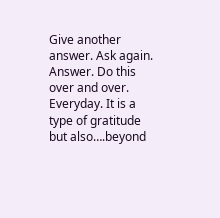Give another answer. Ask again. Answer. Do this over and over. Everyday. It is a type of gratitude but also….beyond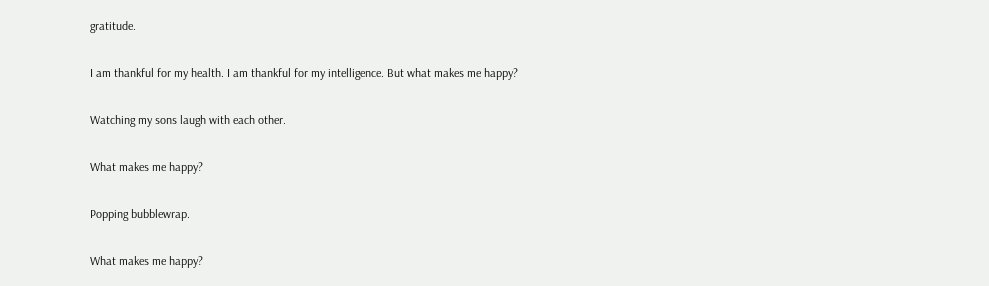gratitude.

I am thankful for my health. I am thankful for my intelligence. But what makes me happy?

Watching my sons laugh with each other.

What makes me happy?

Popping bubblewrap.

What makes me happy?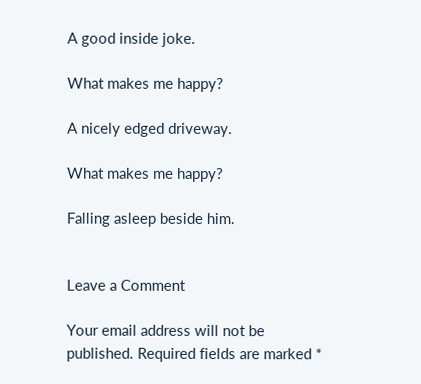A good inside joke.

What makes me happy?

A nicely edged driveway.

What makes me happy?

Falling asleep beside him.


Leave a Comment

Your email address will not be published. Required fields are marked *